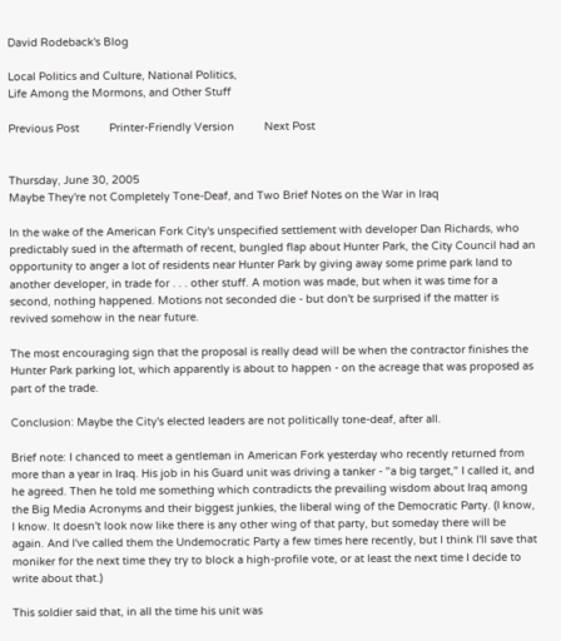David Rodeback's Blog

Local Politics and Culture, National Politics,
Life Among the Mormons, and Other Stuff

Previous Post          Printer-Friendly Version          Next Post


Thursday, June 30, 2005
Maybe They're not Completely Tone-Deaf, and Two Brief Notes on the War in Iraq

In the wake of the American Fork City's unspecified settlement with developer Dan Richards, who predictably sued in the aftermath of recent, bungled flap about Hunter Park, the City Council had an opportunity to anger a lot of residents near Hunter Park by giving away some prime park land to another developer, in trade for . . . other stuff. A motion was made, but when it was time for a second, nothing happened. Motions not seconded die - but don't be surprised if the matter is revived somehow in the near future.

The most encouraging sign that the proposal is really dead will be when the contractor finishes the Hunter Park parking lot, which apparently is about to happen - on the acreage that was proposed as part of the trade.

Conclusion: Maybe the City's elected leaders are not politically tone-deaf, after all.

Brief note: I chanced to meet a gentleman in American Fork yesterday who recently returned from more than a year in Iraq. His job in his Guard unit was driving a tanker - "a big target," I called it, and he agreed. Then he told me something which contradicts the prevailing wisdom about Iraq among the Big Media Acronyms and their biggest junkies, the liberal wing of the Democratic Party. (I know, I know. It doesn't look now like there is any other wing of that party, but someday there will be again. And I've called them the Undemocratic Party a few times here recently, but I think I'll save that moniker for the next time they try to block a high-profile vote, or at least the next time I decide to write about that.)

This soldier said that, in all the time his unit was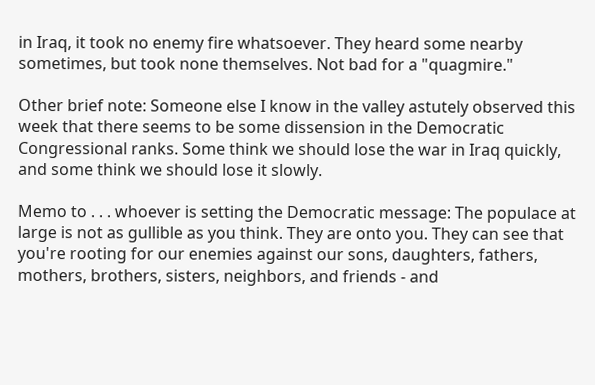in Iraq, it took no enemy fire whatsoever. They heard some nearby sometimes, but took none themselves. Not bad for a "quagmire."

Other brief note: Someone else I know in the valley astutely observed this week that there seems to be some dissension in the Democratic Congressional ranks. Some think we should lose the war in Iraq quickly, and some think we should lose it slowly.

Memo to . . . whoever is setting the Democratic message: The populace at large is not as gullible as you think. They are onto you. They can see that you're rooting for our enemies against our sons, daughters, fathers, mothers, brothers, sisters, neighbors, and friends - and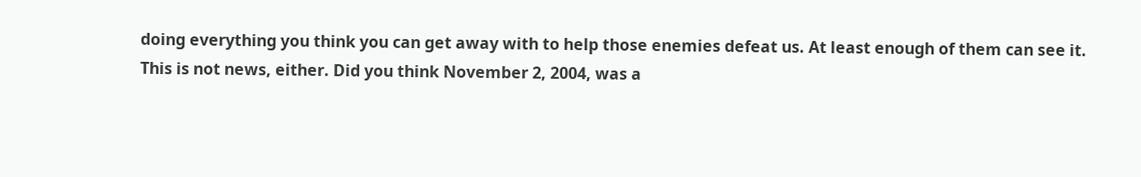doing everything you think you can get away with to help those enemies defeat us. At least enough of them can see it. This is not news, either. Did you think November 2, 2004, was a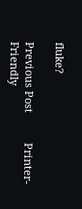fluke?

Previous Post          Printer-Friendly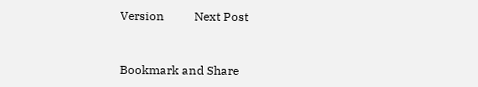Version          Next Post


Bookmark and Share